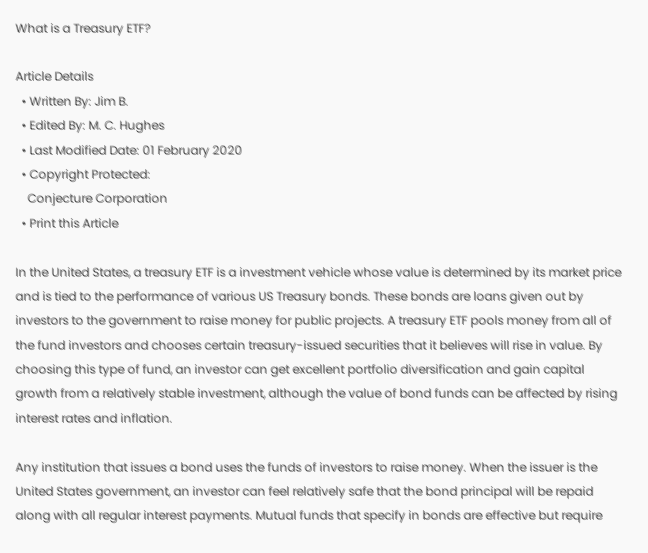What is a Treasury ETF?

Article Details
  • Written By: Jim B.
  • Edited By: M. C. Hughes
  • Last Modified Date: 01 February 2020
  • Copyright Protected:
    Conjecture Corporation
  • Print this Article

In the United States, a treasury ETF is a investment vehicle whose value is determined by its market price and is tied to the performance of various US Treasury bonds. These bonds are loans given out by investors to the government to raise money for public projects. A treasury ETF pools money from all of the fund investors and chooses certain treasury-issued securities that it believes will rise in value. By choosing this type of fund, an investor can get excellent portfolio diversification and gain capital growth from a relatively stable investment, although the value of bond funds can be affected by rising interest rates and inflation.

Any institution that issues a bond uses the funds of investors to raise money. When the issuer is the United States government, an investor can feel relatively safe that the bond principal will be repaid along with all regular interest payments. Mutual funds that specify in bonds are effective but require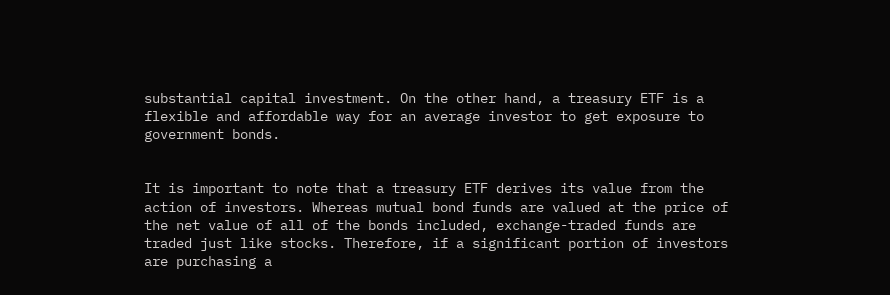substantial capital investment. On the other hand, a treasury ETF is a flexible and affordable way for an average investor to get exposure to government bonds.


It is important to note that a treasury ETF derives its value from the action of investors. Whereas mutual bond funds are valued at the price of the net value of all of the bonds included, exchange-traded funds are traded just like stocks. Therefore, if a significant portion of investors are purchasing a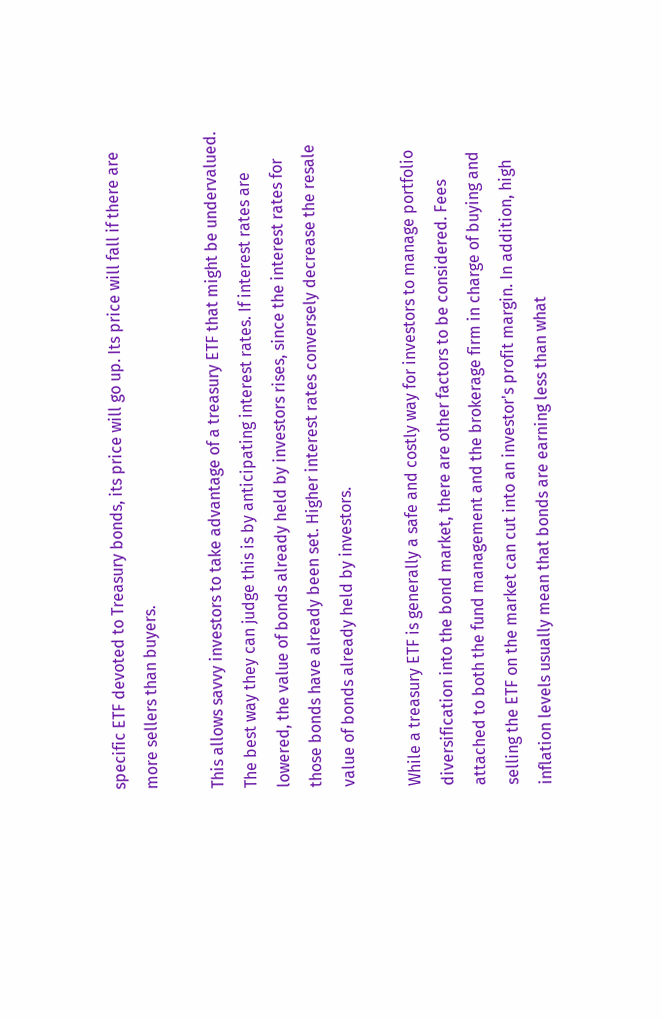specific ETF devoted to Treasury bonds, its price will go up. Its price will fall if there are more sellers than buyers.

This allows savvy investors to take advantage of a treasury ETF that might be undervalued. The best way they can judge this is by anticipating interest rates. If interest rates are lowered, the value of bonds already held by investors rises, since the interest rates for those bonds have already been set. Higher interest rates conversely decrease the resale value of bonds already held by investors.

While a treasury ETF is generally a safe and costly way for investors to manage portfolio diversification into the bond market, there are other factors to be considered. Fees attached to both the fund management and the brokerage firm in charge of buying and selling the ETF on the market can cut into an investor's profit margin. In addition, high inflation levels usually mean that bonds are earning less than what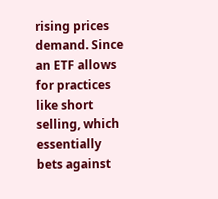rising prices demand. Since an ETF allows for practices like short selling, which essentially bets against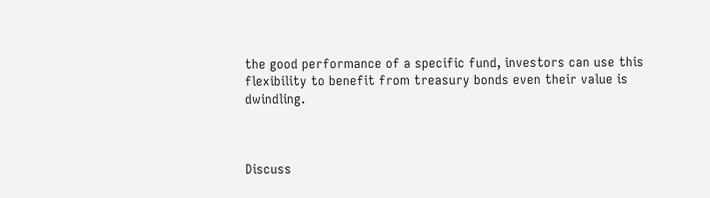the good performance of a specific fund, investors can use this flexibility to benefit from treasury bonds even their value is dwindling.



Discuss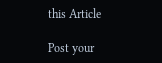this Article

Post your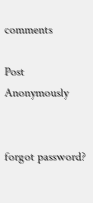comments

Post Anonymously


forgot password?